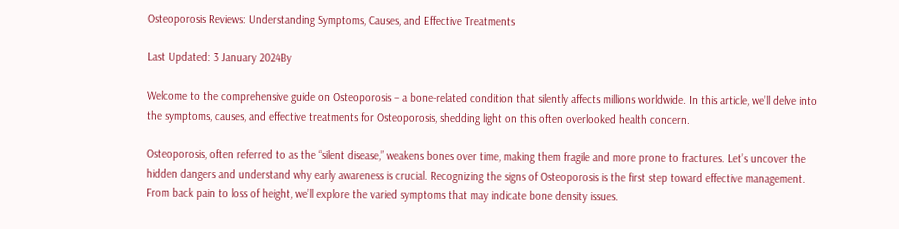Osteoporosis Reviews: Understanding Symptoms, Causes, and Effective Treatments

Last Updated: 3 January 2024By

Welcome to the comprehensive guide on Osteoporosis – a bone-related condition that silently affects millions worldwide. In this article, we’ll delve into the symptoms, causes, and effective treatments for Osteoporosis, shedding light on this often overlooked health concern.

Osteoporosis, often referred to as the “silent disease,” weakens bones over time, making them fragile and more prone to fractures. Let’s uncover the hidden dangers and understand why early awareness is crucial. Recognizing the signs of Osteoporosis is the first step toward effective management. From back pain to loss of height, we’ll explore the varied symptoms that may indicate bone density issues.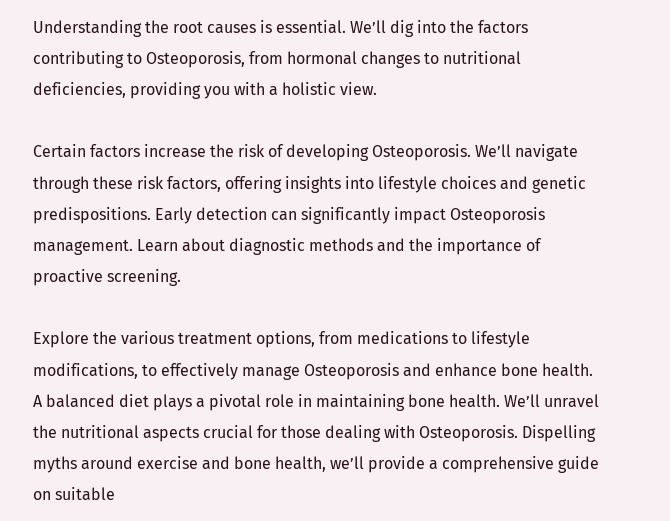Understanding the root causes is essential. We’ll dig into the factors contributing to Osteoporosis, from hormonal changes to nutritional deficiencies, providing you with a holistic view.

Certain factors increase the risk of developing Osteoporosis. We’ll navigate through these risk factors, offering insights into lifestyle choices and genetic predispositions. Early detection can significantly impact Osteoporosis management. Learn about diagnostic methods and the importance of proactive screening.

Explore the various treatment options, from medications to lifestyle modifications, to effectively manage Osteoporosis and enhance bone health. A balanced diet plays a pivotal role in maintaining bone health. We’ll unravel the nutritional aspects crucial for those dealing with Osteoporosis. Dispelling myths around exercise and bone health, we’ll provide a comprehensive guide on suitable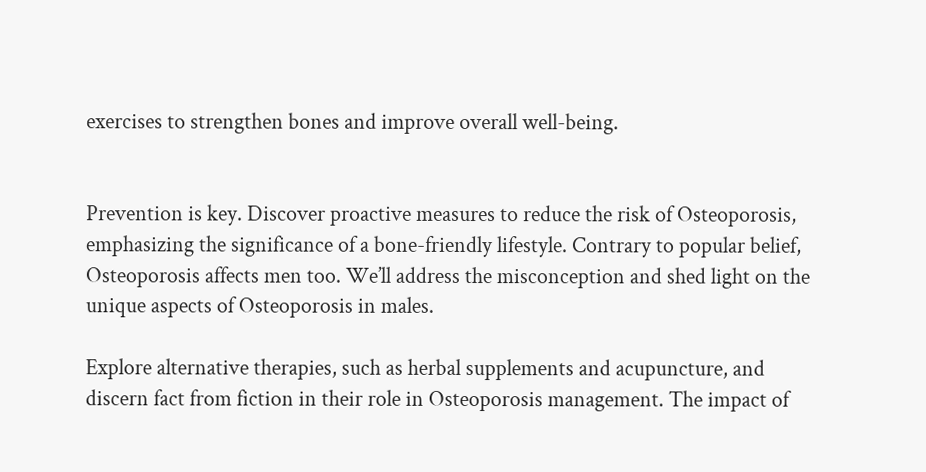exercises to strengthen bones and improve overall well-being.


Prevention is key. Discover proactive measures to reduce the risk of Osteoporosis, emphasizing the significance of a bone-friendly lifestyle. Contrary to popular belief, Osteoporosis affects men too. We’ll address the misconception and shed light on the unique aspects of Osteoporosis in males.

Explore alternative therapies, such as herbal supplements and acupuncture, and discern fact from fiction in their role in Osteoporosis management. The impact of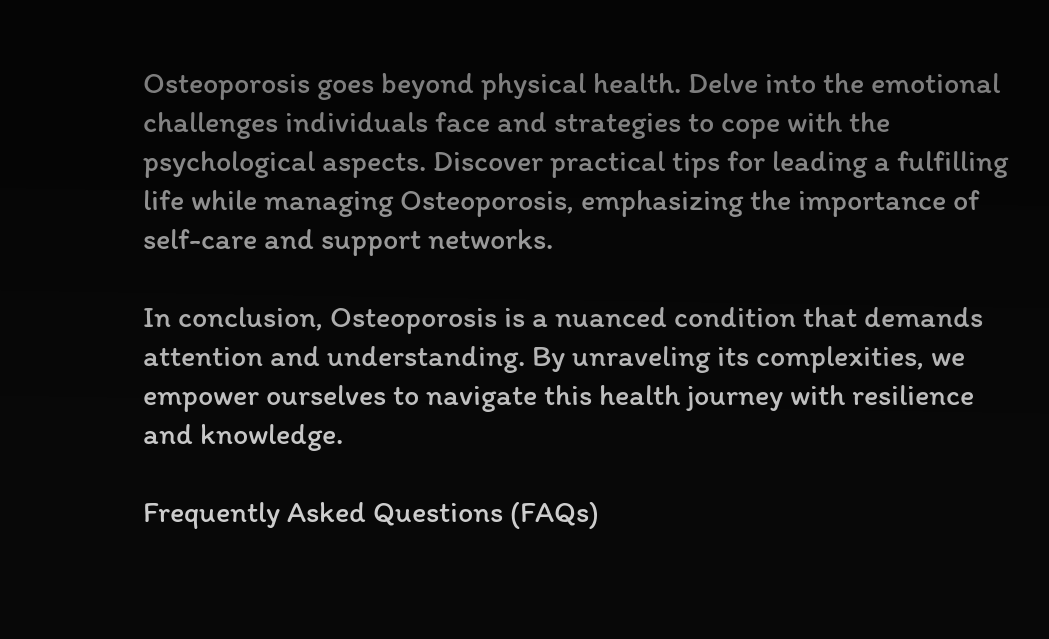Osteoporosis goes beyond physical health. Delve into the emotional challenges individuals face and strategies to cope with the psychological aspects. Discover practical tips for leading a fulfilling life while managing Osteoporosis, emphasizing the importance of self-care and support networks.

In conclusion, Osteoporosis is a nuanced condition that demands attention and understanding. By unraveling its complexities, we empower ourselves to navigate this health journey with resilience and knowledge.

Frequently Asked Questions (FAQs)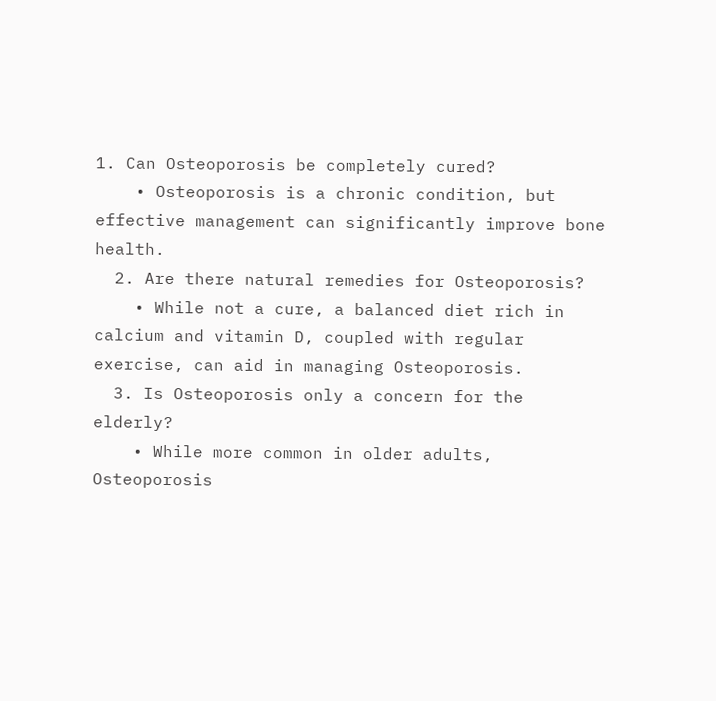1. Can Osteoporosis be completely cured?
    • Osteoporosis is a chronic condition, but effective management can significantly improve bone health.
  2. Are there natural remedies for Osteoporosis?
    • While not a cure, a balanced diet rich in calcium and vitamin D, coupled with regular exercise, can aid in managing Osteoporosis.
  3. Is Osteoporosis only a concern for the elderly?
    • While more common in older adults, Osteoporosis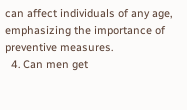can affect individuals of any age, emphasizing the importance of preventive measures.
  4. Can men get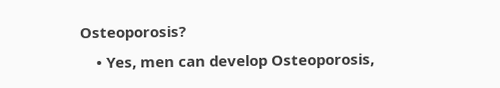Osteoporosis?
    • Yes, men can develop Osteoporosis,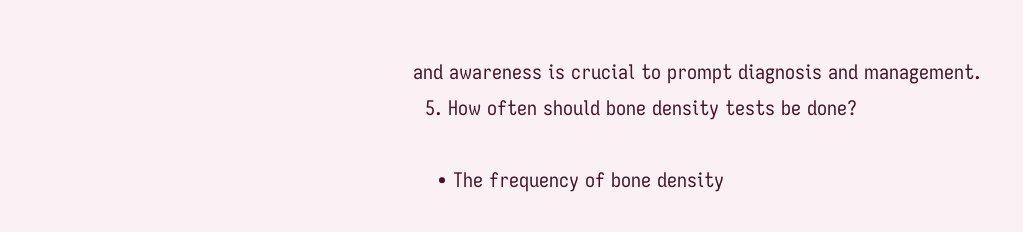and awareness is crucial to prompt diagnosis and management.
  5. How often should bone density tests be done?

    • The frequency of bone density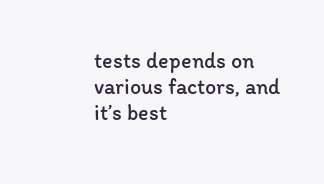tests depends on various factors, and it’s best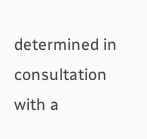determined in consultation with a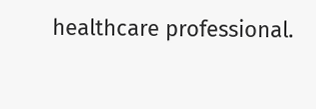healthcare professional.